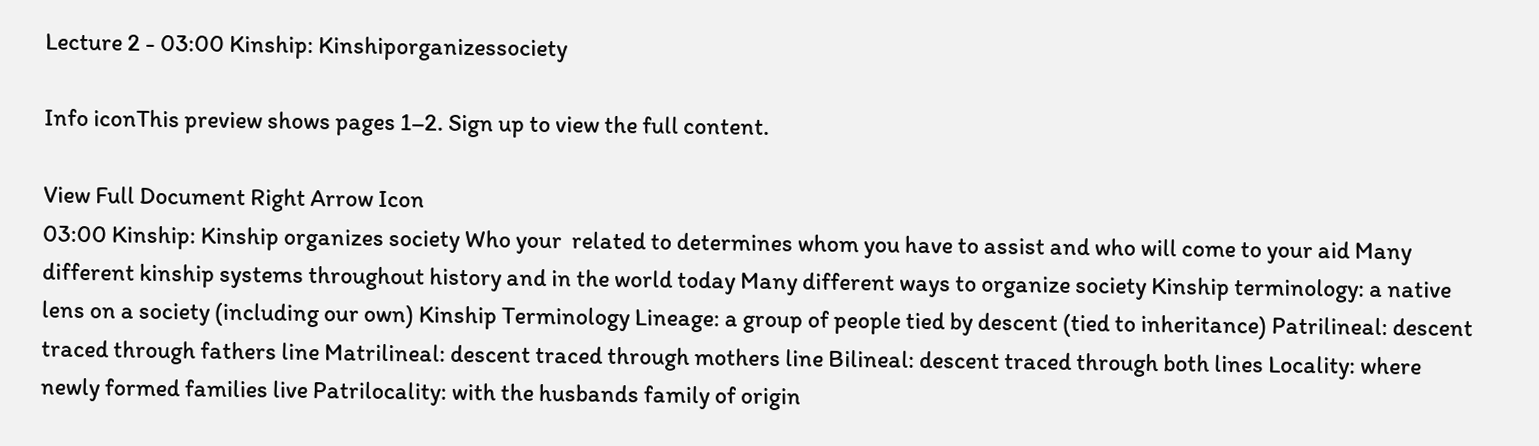Lecture 2 - 03:00 Kinship: Kinshiporganizessociety

Info iconThis preview shows pages 1–2. Sign up to view the full content.

View Full Document Right Arrow Icon
03:00 Kinship: Kinship organizes society Who your  related to determines whom you have to assist and who will come to your aid Many different kinship systems throughout history and in the world today Many different ways to organize society Kinship terminology: a native lens on a society (including our own) Kinship Terminology Lineage: a group of people tied by descent (tied to inheritance) Patrilineal: descent traced through fathers line Matrilineal: descent traced through mothers line Bilineal: descent traced through both lines Locality: where newly formed families live Patrilocality: with the husbands family of origin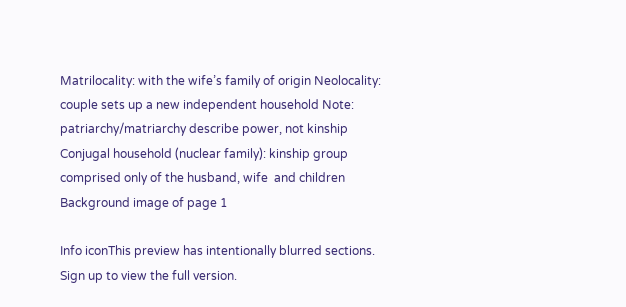Matrilocality: with the wife’s family of origin Neolocality: couple sets up a new independent household Note: patriarchy/matriarchy describe power, not kinship Conjugal household (nuclear family): kinship group comprised only of the husband, wife  and children
Background image of page 1

Info iconThis preview has intentionally blurred sections. Sign up to view the full version.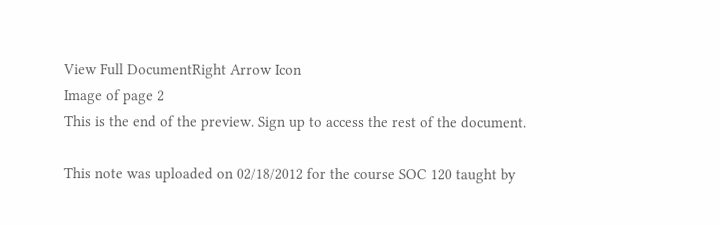View Full DocumentRight Arrow Icon
Image of page 2
This is the end of the preview. Sign up to access the rest of the document.

This note was uploaded on 02/18/2012 for the course SOC 120 taught by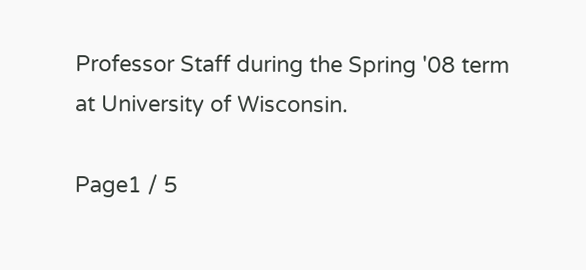Professor Staff during the Spring '08 term at University of Wisconsin.

Page1 / 5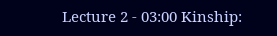Lecture 2 - 03:00 Kinship: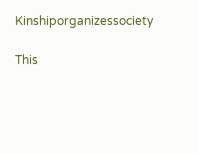Kinshiporganizessociety

This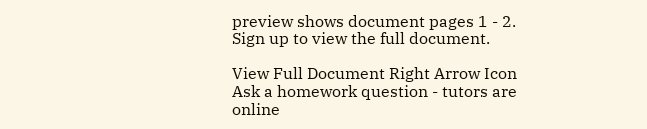preview shows document pages 1 - 2. Sign up to view the full document.

View Full Document Right Arrow Icon
Ask a homework question - tutors are online